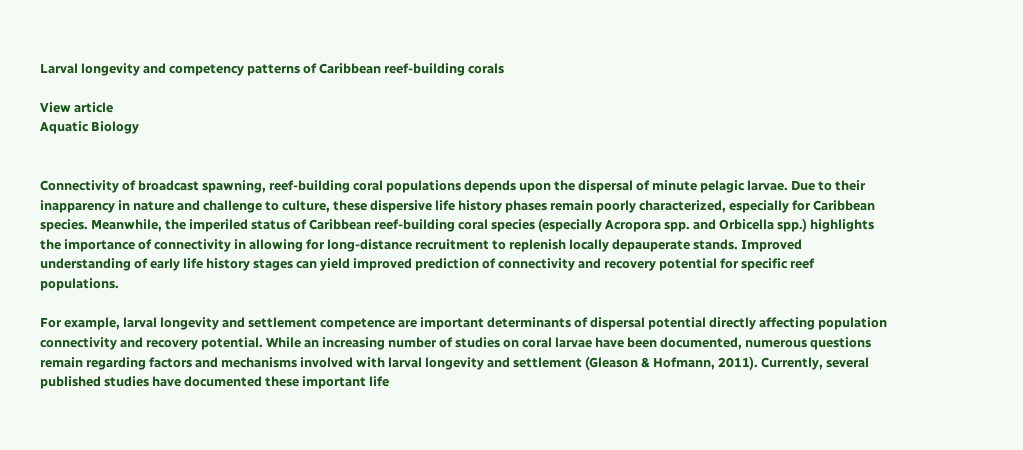Larval longevity and competency patterns of Caribbean reef-building corals

View article
Aquatic Biology


Connectivity of broadcast spawning, reef-building coral populations depends upon the dispersal of minute pelagic larvae. Due to their inapparency in nature and challenge to culture, these dispersive life history phases remain poorly characterized, especially for Caribbean species. Meanwhile, the imperiled status of Caribbean reef-building coral species (especially Acropora spp. and Orbicella spp.) highlights the importance of connectivity in allowing for long-distance recruitment to replenish locally depauperate stands. Improved understanding of early life history stages can yield improved prediction of connectivity and recovery potential for specific reef populations.

For example, larval longevity and settlement competence are important determinants of dispersal potential directly affecting population connectivity and recovery potential. While an increasing number of studies on coral larvae have been documented, numerous questions remain regarding factors and mechanisms involved with larval longevity and settlement (Gleason & Hofmann, 2011). Currently, several published studies have documented these important life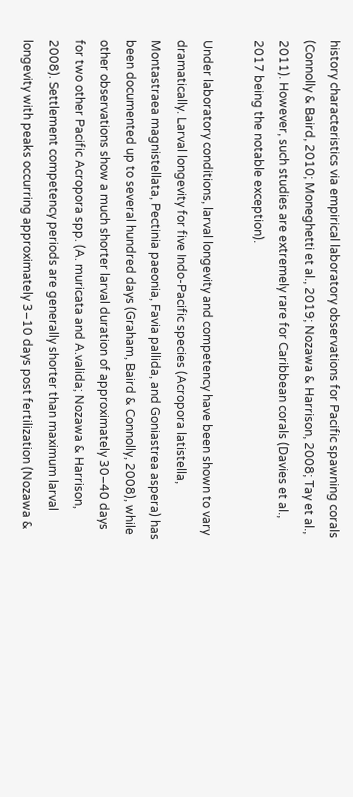history characteristics via empirical laboratory observations for Pacific spawning corals (Connolly & Baird, 2010; Moneghetti et al., 2019; Nozawa & Harrison, 2008; Tay et al., 2011). However, such studies are extremely rare for Caribbean corals (Davies et al., 2017 being the notable exception).

Under laboratory conditions, larval longevity and competency have been shown to vary dramatically. Larval longevity for five Indo-Pacific species (Acropora latistella, Montastraea magnistellata, Pectinia paeonia, Favia pallida, and Goniastrea aspera) has been documented up to several hundred days (Graham, Baird & Connolly, 2008), while other observations show a much shorter larval duration of approximately 30–40 days for two other Pacific Acropora spp. (A. muricata and A.valida; Nozawa & Harrison, 2008). Settlement competency periods are generally shorter than maximum larval longevity with peaks occurring approximately 3–10 days post fertilization (Nozawa &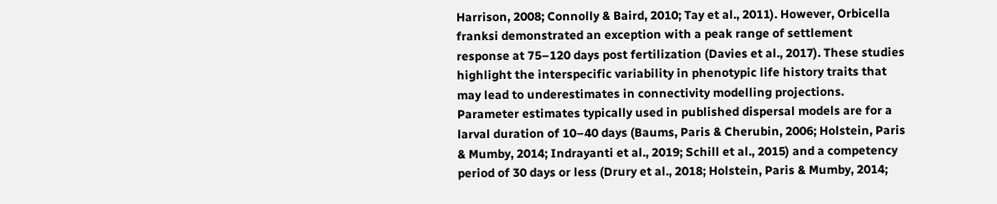Harrison, 2008; Connolly & Baird, 2010; Tay et al., 2011). However, Orbicella franksi demonstrated an exception with a peak range of settlement response at 75–120 days post fertilization (Davies et al., 2017). These studies highlight the interspecific variability in phenotypic life history traits that may lead to underestimates in connectivity modelling projections. Parameter estimates typically used in published dispersal models are for a larval duration of 10–40 days (Baums, Paris & Cherubin, 2006; Holstein, Paris & Mumby, 2014; Indrayanti et al., 2019; Schill et al., 2015) and a competency period of 30 days or less (Drury et al., 2018; Holstein, Paris & Mumby, 2014;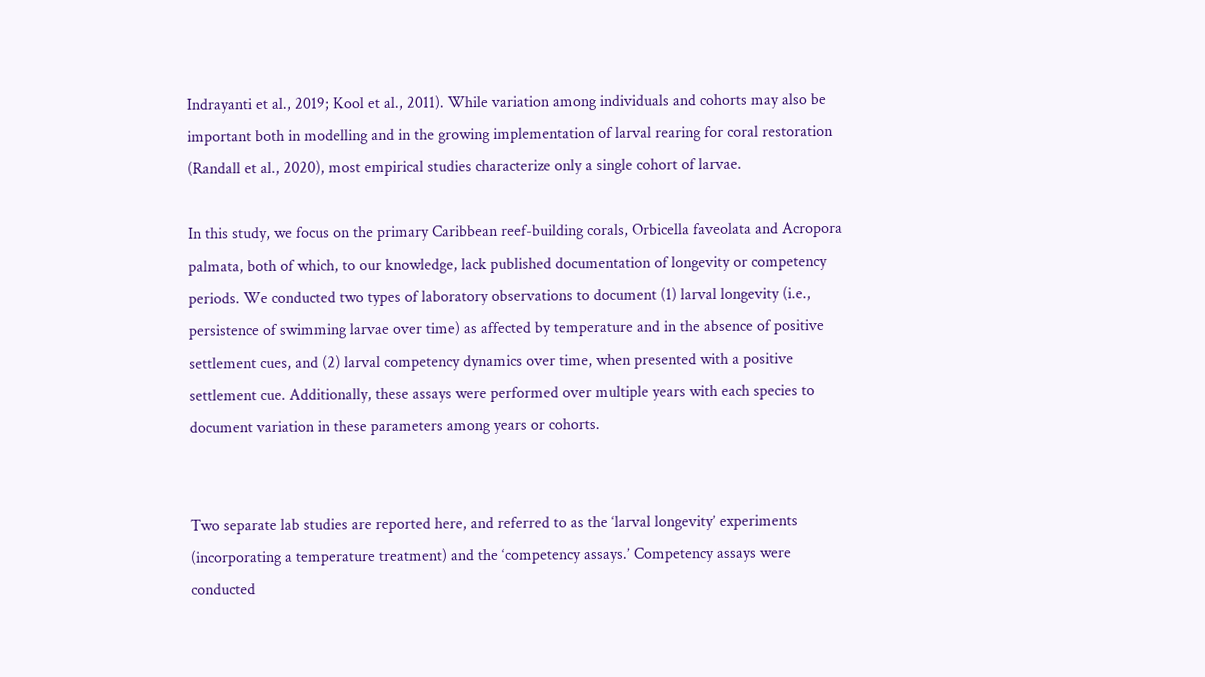Indrayanti et al., 2019; Kool et al., 2011). While variation among individuals and cohorts may also be important both in modelling and in the growing implementation of larval rearing for coral restoration (Randall et al., 2020), most empirical studies characterize only a single cohort of larvae.

In this study, we focus on the primary Caribbean reef-building corals, Orbicella faveolata and Acropora palmata, both of which, to our knowledge, lack published documentation of longevity or competency periods. We conducted two types of laboratory observations to document (1) larval longevity (i.e., persistence of swimming larvae over time) as affected by temperature and in the absence of positive settlement cues, and (2) larval competency dynamics over time, when presented with a positive settlement cue. Additionally, these assays were performed over multiple years with each species to document variation in these parameters among years or cohorts.


Two separate lab studies are reported here, and referred to as the ‘larval longevity’ experiments (incorporating a temperature treatment) and the ‘competency assays.’ Competency assays were conducted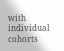with individual cohorts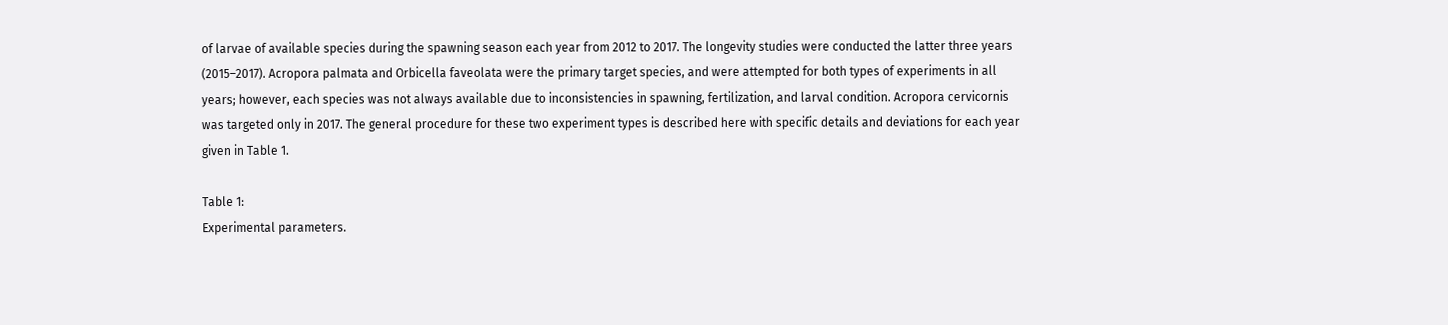of larvae of available species during the spawning season each year from 2012 to 2017. The longevity studies were conducted the latter three years (2015–2017). Acropora palmata and Orbicella faveolata were the primary target species, and were attempted for both types of experiments in all years; however, each species was not always available due to inconsistencies in spawning, fertilization, and larval condition. Acropora cervicornis was targeted only in 2017. The general procedure for these two experiment types is described here with specific details and deviations for each year given in Table 1.

Table 1:
Experimental parameters.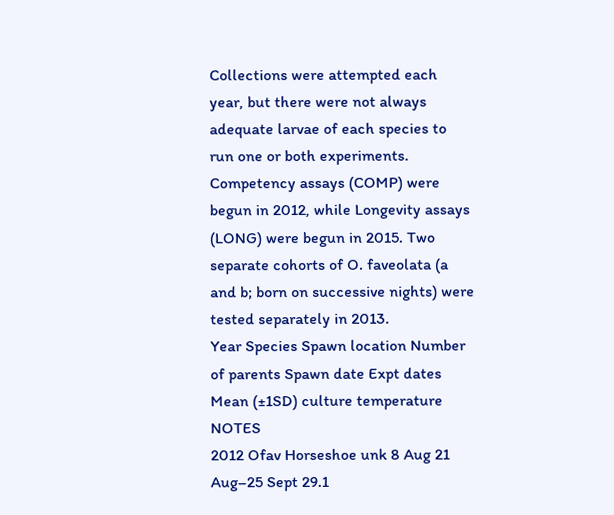Collections were attempted each year, but there were not always adequate larvae of each species to run one or both experiments. Competency assays (COMP) were begun in 2012, while Longevity assays (LONG) were begun in 2015. Two separate cohorts of O. faveolata (a and b; born on successive nights) were tested separately in 2013.
Year Species Spawn location Number of parents Spawn date Expt dates Mean (±1SD) culture temperature NOTES
2012 Ofav Horseshoe unk 8 Aug 21 Aug–25 Sept 29.1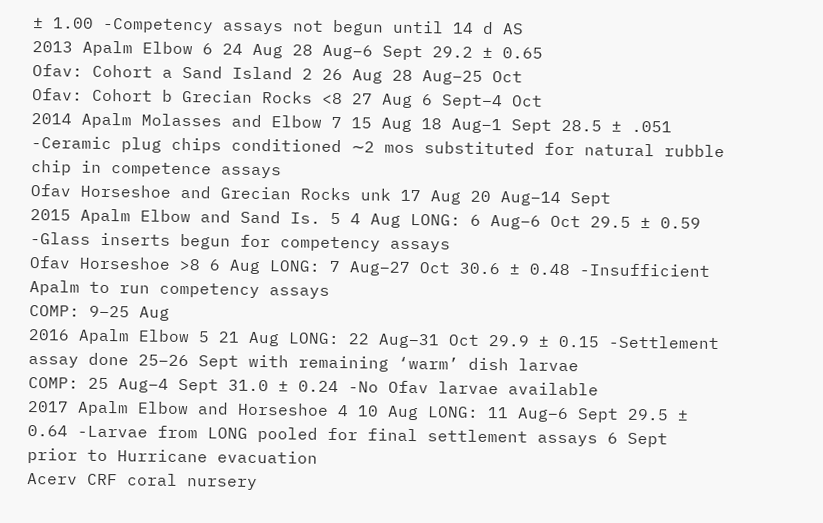± 1.00 -Competency assays not begun until 14 d AS
2013 Apalm Elbow 6 24 Aug 28 Aug–6 Sept 29.2 ± 0.65
Ofav: Cohort a Sand Island 2 26 Aug 28 Aug–25 Oct
Ofav: Cohort b Grecian Rocks <8 27 Aug 6 Sept–4 Oct
2014 Apalm Molasses and Elbow 7 15 Aug 18 Aug–1 Sept 28.5 ± .051 -Ceramic plug chips conditioned ∼2 mos substituted for natural rubble chip in competence assays
Ofav Horseshoe and Grecian Rocks unk 17 Aug 20 Aug–14 Sept
2015 Apalm Elbow and Sand Is. 5 4 Aug LONG: 6 Aug–6 Oct 29.5 ± 0.59 -Glass inserts begun for competency assays
Ofav Horseshoe >8 6 Aug LONG: 7 Aug–27 Oct 30.6 ± 0.48 -Insufficient Apalm to run competency assays
COMP: 9–25 Aug
2016 Apalm Elbow 5 21 Aug LONG: 22 Aug–31 Oct 29.9 ± 0.15 -Settlement assay done 25–26 Sept with remaining ‘warm’ dish larvae
COMP: 25 Aug–4 Sept 31.0 ± 0.24 -No Ofav larvae available
2017 Apalm Elbow and Horseshoe 4 10 Aug LONG: 11 Aug–6 Sept 29.5 ± 0.64 -Larvae from LONG pooled for final settlement assays 6 Sept prior to Hurricane evacuation
Acerv CRF coral nursery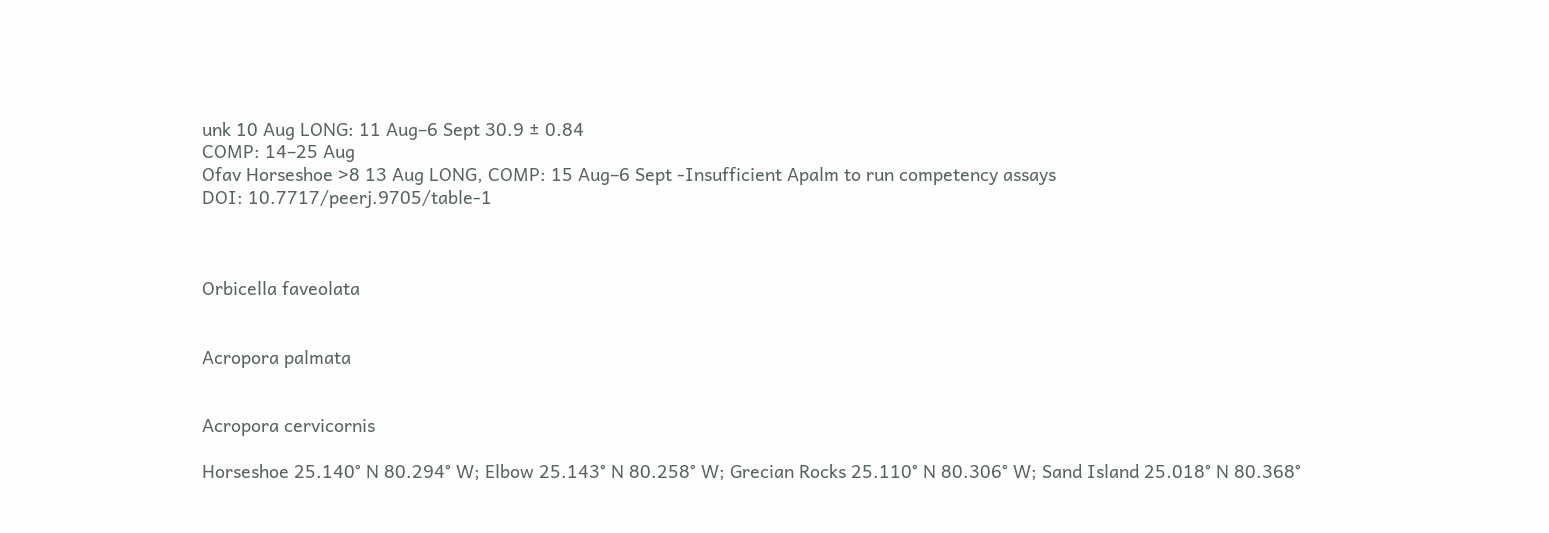unk 10 Aug LONG: 11 Aug–6 Sept 30.9 ± 0.84
COMP: 14–25 Aug
Ofav Horseshoe >8 13 Aug LONG, COMP: 15 Aug–6 Sept -Insufficient Apalm to run competency assays
DOI: 10.7717/peerj.9705/table-1



Orbicella faveolata


Acropora palmata


Acropora cervicornis

Horseshoe 25.140° N 80.294° W; Elbow 25.143° N 80.258° W; Grecian Rocks 25.110° N 80.306° W; Sand Island 25.018° N 80.368°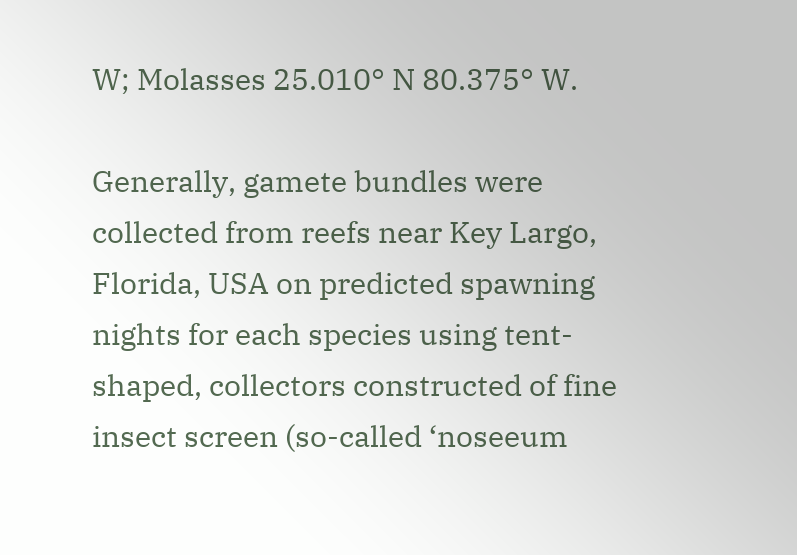W; Molasses 25.010° N 80.375° W.

Generally, gamete bundles were collected from reefs near Key Largo, Florida, USA on predicted spawning nights for each species using tent-shaped, collectors constructed of fine insect screen (so-called ‘noseeum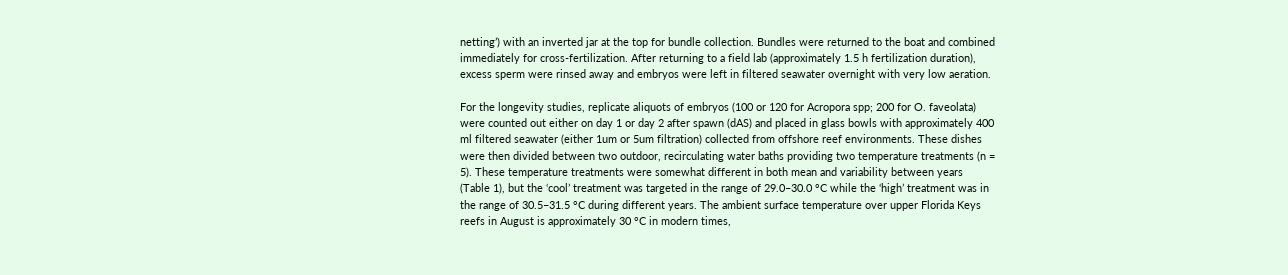netting’) with an inverted jar at the top for bundle collection. Bundles were returned to the boat and combined immediately for cross-fertilization. After returning to a field lab (approximately 1.5 h fertilization duration), excess sperm were rinsed away and embryos were left in filtered seawater overnight with very low aeration.

For the longevity studies, replicate aliquots of embryos (100 or 120 for Acropora spp; 200 for O. faveolata) were counted out either on day 1 or day 2 after spawn (dAS) and placed in glass bowls with approximately 400 ml filtered seawater (either 1um or 5um filtration) collected from offshore reef environments. These dishes were then divided between two outdoor, recirculating water baths providing two temperature treatments (n = 5). These temperature treatments were somewhat different in both mean and variability between years (Table 1), but the ‘cool’ treatment was targeted in the range of 29.0–30.0 °C while the ‘high’ treatment was in the range of 30.5–31.5 °C during different years. The ambient surface temperature over upper Florida Keys reefs in August is approximately 30 °C in modern times,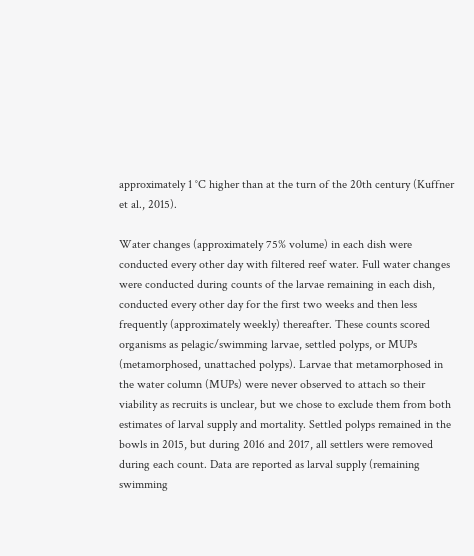approximately 1 °C higher than at the turn of the 20th century (Kuffner et al., 2015).

Water changes (approximately 75% volume) in each dish were conducted every other day with filtered reef water. Full water changes were conducted during counts of the larvae remaining in each dish, conducted every other day for the first two weeks and then less frequently (approximately weekly) thereafter. These counts scored organisms as pelagic/swimming larvae, settled polyps, or MUPs (metamorphosed, unattached polyps). Larvae that metamorphosed in the water column (MUPs) were never observed to attach so their viability as recruits is unclear, but we chose to exclude them from both estimates of larval supply and mortality. Settled polyps remained in the bowls in 2015, but during 2016 and 2017, all settlers were removed during each count. Data are reported as larval supply (remaining swimming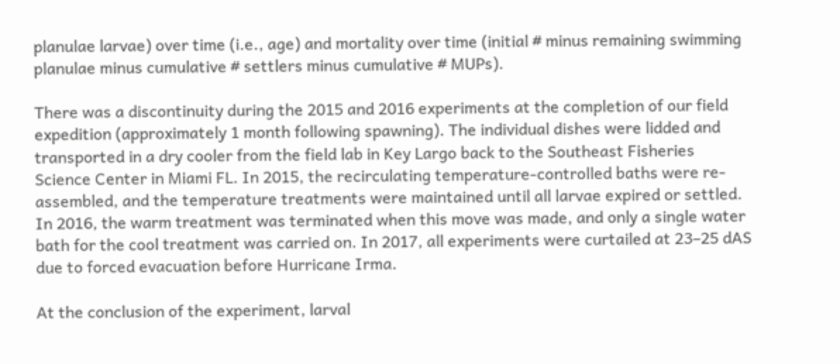planulae larvae) over time (i.e., age) and mortality over time (initial # minus remaining swimming planulae minus cumulative # settlers minus cumulative # MUPs).

There was a discontinuity during the 2015 and 2016 experiments at the completion of our field expedition (approximately 1 month following spawning). The individual dishes were lidded and transported in a dry cooler from the field lab in Key Largo back to the Southeast Fisheries Science Center in Miami FL. In 2015, the recirculating temperature-controlled baths were re-assembled, and the temperature treatments were maintained until all larvae expired or settled. In 2016, the warm treatment was terminated when this move was made, and only a single water bath for the cool treatment was carried on. In 2017, all experiments were curtailed at 23–25 dAS due to forced evacuation before Hurricane Irma.

At the conclusion of the experiment, larval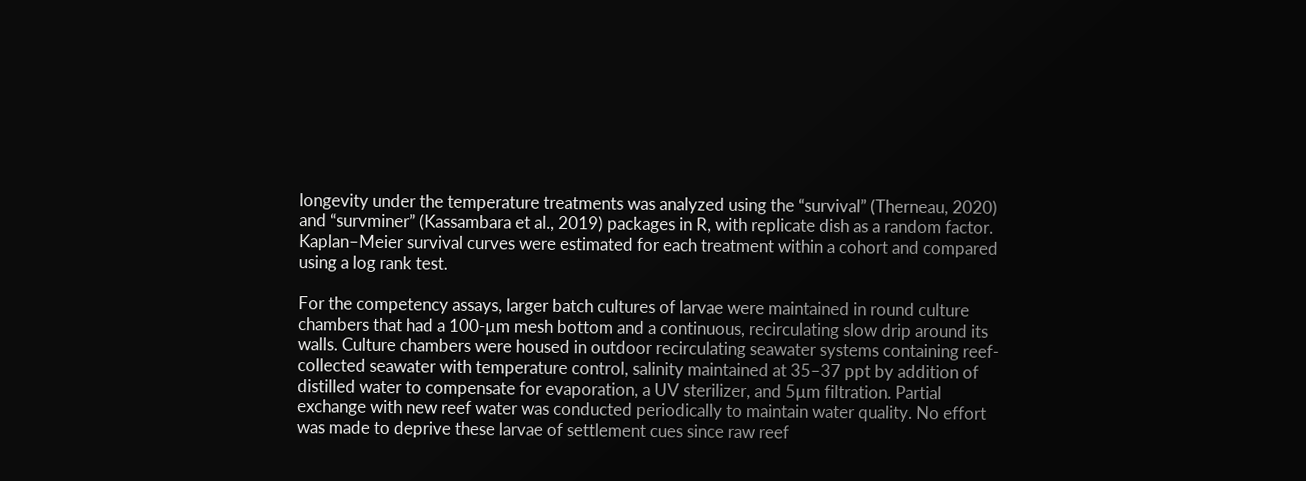longevity under the temperature treatments was analyzed using the “survival” (Therneau, 2020) and “survminer” (Kassambara et al., 2019) packages in R, with replicate dish as a random factor. Kaplan–Meier survival curves were estimated for each treatment within a cohort and compared using a log rank test.

For the competency assays, larger batch cultures of larvae were maintained in round culture chambers that had a 100-µm mesh bottom and a continuous, recirculating slow drip around its walls. Culture chambers were housed in outdoor recirculating seawater systems containing reef-collected seawater with temperature control, salinity maintained at 35–37 ppt by addition of distilled water to compensate for evaporation, a UV sterilizer, and 5µm filtration. Partial exchange with new reef water was conducted periodically to maintain water quality. No effort was made to deprive these larvae of settlement cues since raw reef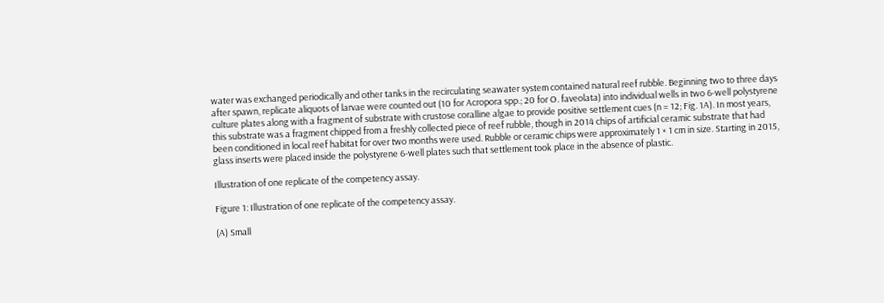water was exchanged periodically and other tanks in the recirculating seawater system contained natural reef rubble. Beginning two to three days after spawn, replicate aliquots of larvae were counted out (10 for Acropora spp.; 20 for O. faveolata) into individual wells in two 6-well polystyrene culture plates along with a fragment of substrate with crustose coralline algae to provide positive settlement cues (n = 12; Fig. 1A). In most years, this substrate was a fragment chipped from a freshly collected piece of reef rubble, though in 2014 chips of artificial ceramic substrate that had been conditioned in local reef habitat for over two months were used. Rubble or ceramic chips were approximately 1 × 1 cm in size. Starting in 2015, glass inserts were placed inside the polystyrene 6-well plates such that settlement took place in the absence of plastic.

Illustration of one replicate of the competency assay.

Figure 1: Illustration of one replicate of the competency assay.

(A) Small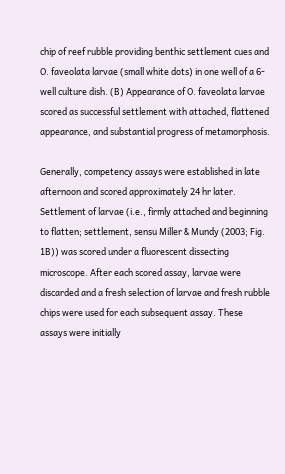chip of reef rubble providing benthic settlement cues and O. faveolata larvae (small white dots) in one well of a 6-well culture dish. (B) Appearance of O. faveolata larvae scored as successful settlement with attached, flattened appearance, and substantial progress of metamorphosis.

Generally, competency assays were established in late afternoon and scored approximately 24 hr later. Settlement of larvae (i.e., firmly attached and beginning to flatten; settlement, sensu Miller & Mundy (2003; Fig. 1B)) was scored under a fluorescent dissecting microscope. After each scored assay, larvae were discarded and a fresh selection of larvae and fresh rubble chips were used for each subsequent assay. These assays were initially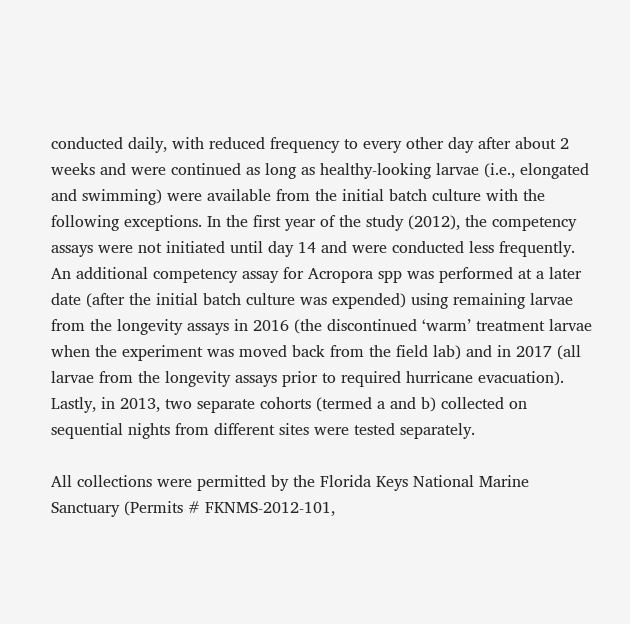conducted daily, with reduced frequency to every other day after about 2 weeks and were continued as long as healthy-looking larvae (i.e., elongated and swimming) were available from the initial batch culture with the following exceptions. In the first year of the study (2012), the competency assays were not initiated until day 14 and were conducted less frequently. An additional competency assay for Acropora spp was performed at a later date (after the initial batch culture was expended) using remaining larvae from the longevity assays in 2016 (the discontinued ‘warm’ treatment larvae when the experiment was moved back from the field lab) and in 2017 (all larvae from the longevity assays prior to required hurricane evacuation). Lastly, in 2013, two separate cohorts (termed a and b) collected on sequential nights from different sites were tested separately.

All collections were permitted by the Florida Keys National Marine Sanctuary (Permits # FKNMS-2012-101,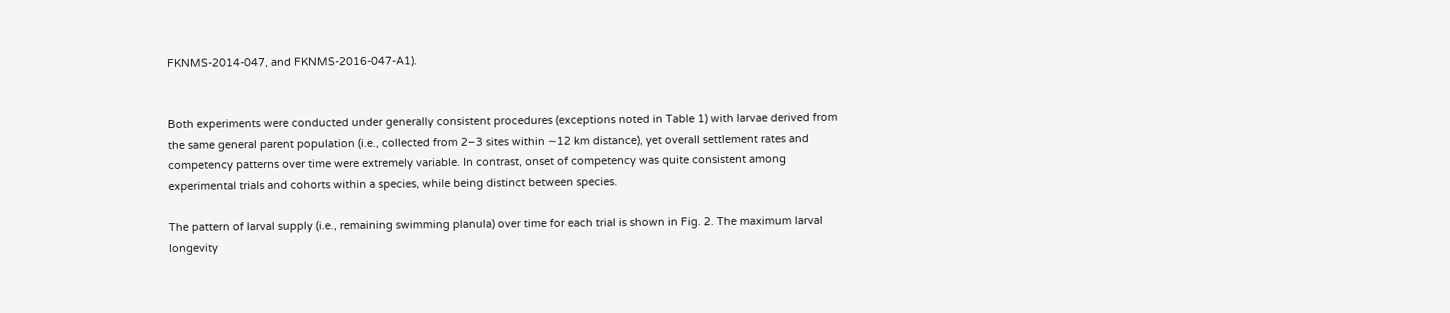FKNMS-2014-047, and FKNMS-2016-047-A1).


Both experiments were conducted under generally consistent procedures (exceptions noted in Table 1) with larvae derived from the same general parent population (i.e., collected from 2–3 sites within ∼12 km distance), yet overall settlement rates and competency patterns over time were extremely variable. In contrast, onset of competency was quite consistent among experimental trials and cohorts within a species, while being distinct between species.

The pattern of larval supply (i.e., remaining swimming planula) over time for each trial is shown in Fig. 2. The maximum larval longevity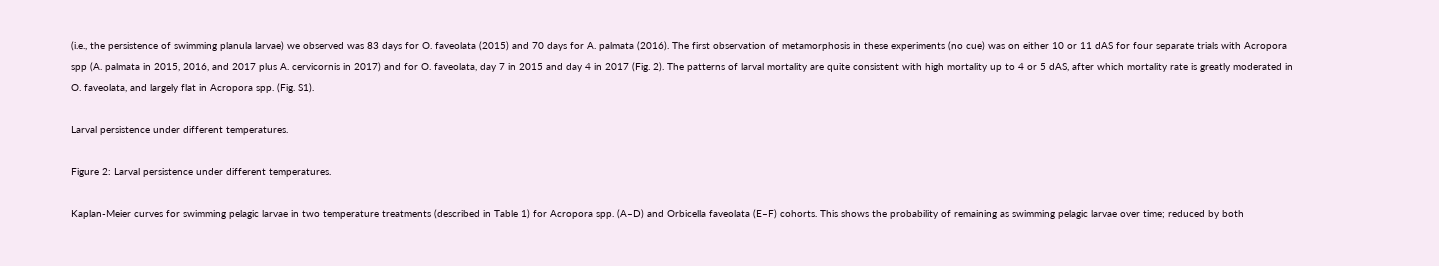(i.e., the persistence of swimming planula larvae) we observed was 83 days for O. faveolata (2015) and 70 days for A. palmata (2016). The first observation of metamorphosis in these experiments (no cue) was on either 10 or 11 dAS for four separate trials with Acropora spp (A. palmata in 2015, 2016, and 2017 plus A. cervicornis in 2017) and for O. faveolata, day 7 in 2015 and day 4 in 2017 (Fig. 2). The patterns of larval mortality are quite consistent with high mortality up to 4 or 5 dAS, after which mortality rate is greatly moderated in O. faveolata, and largely flat in Acropora spp. (Fig. S1).

Larval persistence under different temperatures.

Figure 2: Larval persistence under different temperatures.

Kaplan-Meier curves for swimming pelagic larvae in two temperature treatments (described in Table 1) for Acropora spp. (A–D) and Orbicella faveolata (E–F) cohorts. This shows the probability of remaining as swimming pelagic larvae over time; reduced by both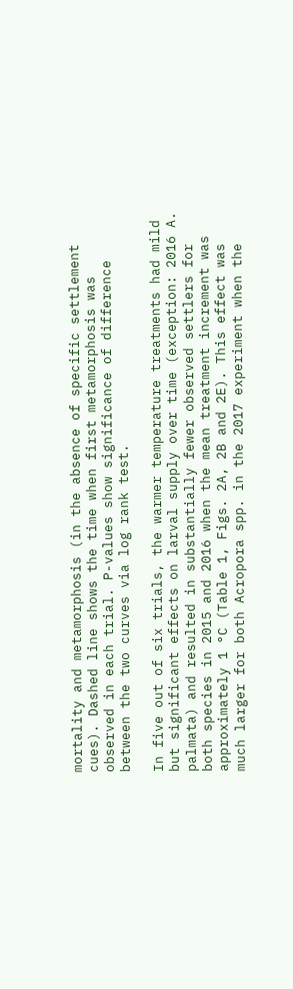mortality and metamorphosis (in the absence of specific settlement cues). Dashed line shows the time when first metamorphosis was observed in each trial. P-values show significance of difference between the two curves via log rank test.

In five out of six trials, the warmer temperature treatments had mild but significant effects on larval supply over time (exception: 2016 A. palmata) and resulted in substantially fewer observed settlers for both species in 2015 and 2016 when the mean treatment increment was approximately 1 °C (Table 1, Figs. 2A, 2B and 2E). This effect was much larger for both Acropora spp. in the 2017 experiment when the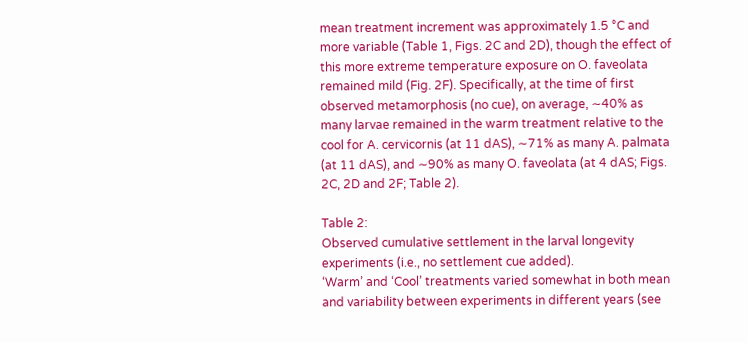mean treatment increment was approximately 1.5 °C and more variable (Table 1, Figs. 2C and 2D), though the effect of this more extreme temperature exposure on O. faveolata remained mild (Fig. 2F). Specifically, at the time of first observed metamorphosis (no cue), on average, ∼40% as many larvae remained in the warm treatment relative to the cool for A. cervicornis (at 11 dAS), ∼71% as many A. palmata (at 11 dAS), and ∼90% as many O. faveolata (at 4 dAS; Figs. 2C, 2D and 2F; Table 2).

Table 2:
Observed cumulative settlement in the larval longevity experiments (i.e., no settlement cue added).
‘Warm’ and ‘Cool’ treatments varied somewhat in both mean and variability between experiments in different years (see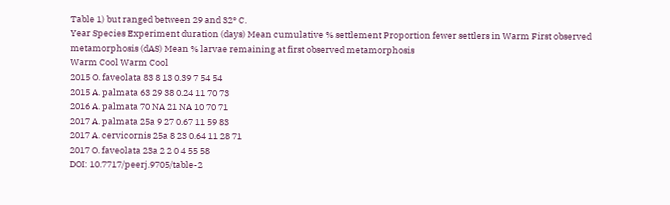Table 1) but ranged between 29 and 32° C.
Year Species Experiment duration (days) Mean cumulative % settlement Proportion fewer settlers in Warm First observed metamorphosis (dAS) Mean % larvae remaining at first observed metamorphosis
Warm Cool Warm Cool
2015 O. faveolata 83 8 13 0.39 7 54 54
2015 A. palmata 63 29 38 0.24 11 70 73
2016 A. palmata 70 NA 21 NA 10 70 71
2017 A. palmata 25a 9 27 0.67 11 59 83
2017 A. cervicornis 25a 8 23 0.64 11 28 71
2017 O. faveolata 23a 2 2 0 4 55 58
DOI: 10.7717/peerj.9705/table-2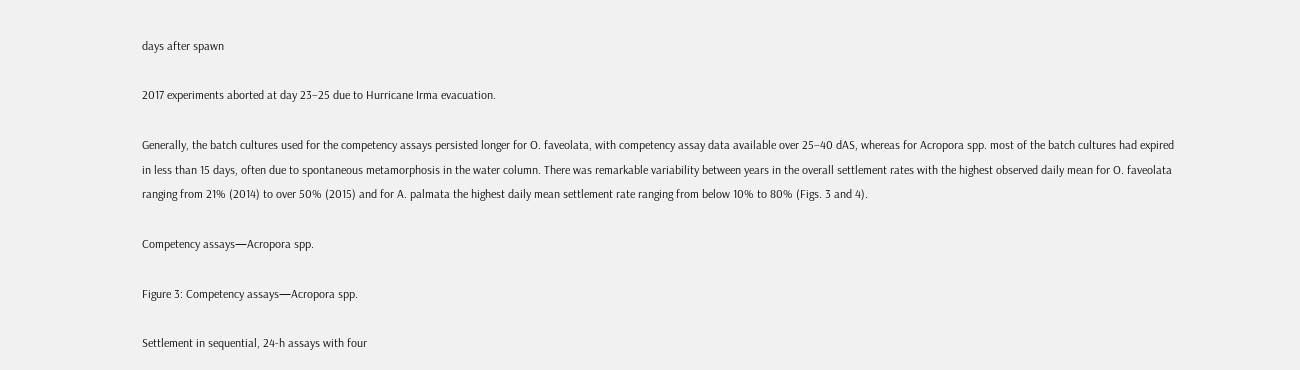days after spawn

2017 experiments aborted at day 23–25 due to Hurricane Irma evacuation.

Generally, the batch cultures used for the competency assays persisted longer for O. faveolata, with competency assay data available over 25–40 dAS, whereas for Acropora spp. most of the batch cultures had expired in less than 15 days, often due to spontaneous metamorphosis in the water column. There was remarkable variability between years in the overall settlement rates with the highest observed daily mean for O. faveolata ranging from 21% (2014) to over 50% (2015) and for A. palmata the highest daily mean settlement rate ranging from below 10% to 80% (Figs. 3 and 4).

Competency assays—Acropora spp.

Figure 3: Competency assays—Acropora spp.

Settlement in sequential, 24-h assays with four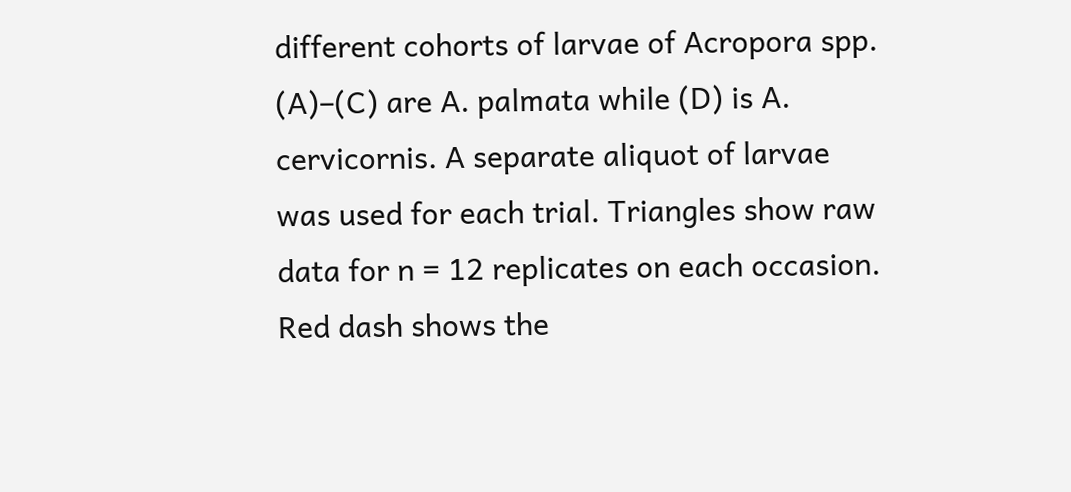different cohorts of larvae of Acropora spp. (A)–(C) are A. palmata while (D) is A. cervicornis. A separate aliquot of larvae was used for each trial. Triangles show raw data for n = 12 replicates on each occasion. Red dash shows the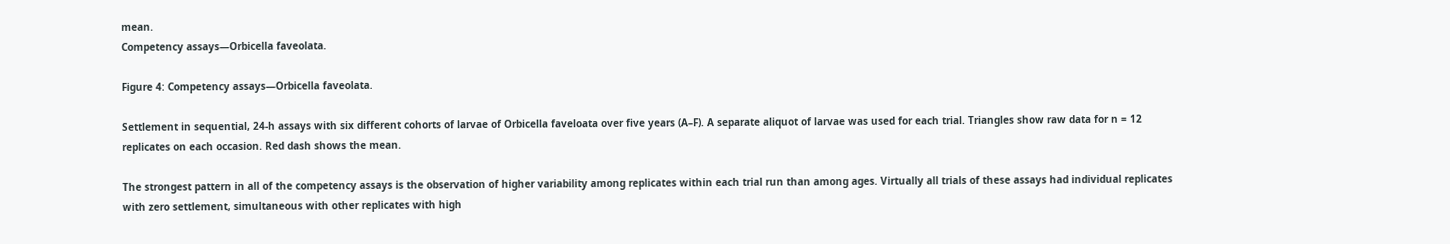mean.
Competency assays—Orbicella faveolata.

Figure 4: Competency assays—Orbicella faveolata.

Settlement in sequential, 24-h assays with six different cohorts of larvae of Orbicella faveloata over five years (A–F). A separate aliquot of larvae was used for each trial. Triangles show raw data for n = 12 replicates on each occasion. Red dash shows the mean.

The strongest pattern in all of the competency assays is the observation of higher variability among replicates within each trial run than among ages. Virtually all trials of these assays had individual replicates with zero settlement, simultaneous with other replicates with high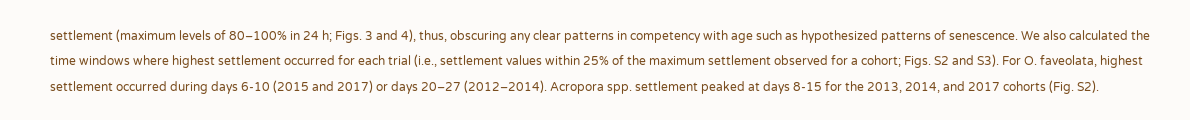settlement (maximum levels of 80–100% in 24 h; Figs. 3 and 4), thus, obscuring any clear patterns in competency with age such as hypothesized patterns of senescence. We also calculated the time windows where highest settlement occurred for each trial (i.e., settlement values within 25% of the maximum settlement observed for a cohort; Figs. S2 and S3). For O. faveolata, highest settlement occurred during days 6-10 (2015 and 2017) or days 20–27 (2012–2014). Acropora spp. settlement peaked at days 8-15 for the 2013, 2014, and 2017 cohorts (Fig. S2).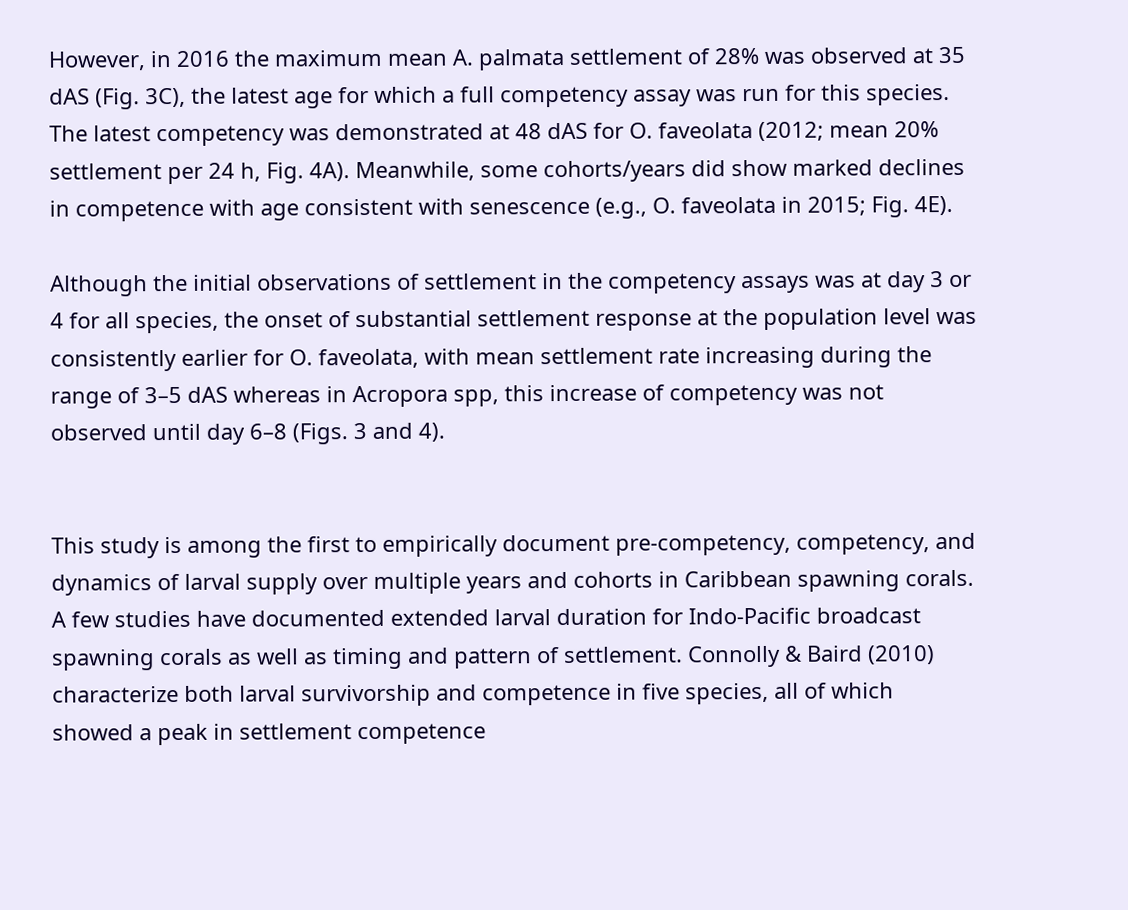However, in 2016 the maximum mean A. palmata settlement of 28% was observed at 35 dAS (Fig. 3C), the latest age for which a full competency assay was run for this species. The latest competency was demonstrated at 48 dAS for O. faveolata (2012; mean 20% settlement per 24 h, Fig. 4A). Meanwhile, some cohorts/years did show marked declines in competence with age consistent with senescence (e.g., O. faveolata in 2015; Fig. 4E).

Although the initial observations of settlement in the competency assays was at day 3 or 4 for all species, the onset of substantial settlement response at the population level was consistently earlier for O. faveolata, with mean settlement rate increasing during the range of 3–5 dAS whereas in Acropora spp, this increase of competency was not observed until day 6–8 (Figs. 3 and 4).


This study is among the first to empirically document pre-competency, competency, and dynamics of larval supply over multiple years and cohorts in Caribbean spawning corals. A few studies have documented extended larval duration for Indo-Pacific broadcast spawning corals as well as timing and pattern of settlement. Connolly & Baird (2010) characterize both larval survivorship and competence in five species, all of which showed a peak in settlement competence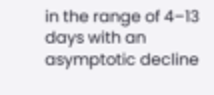in the range of 4–13 days with an asymptotic decline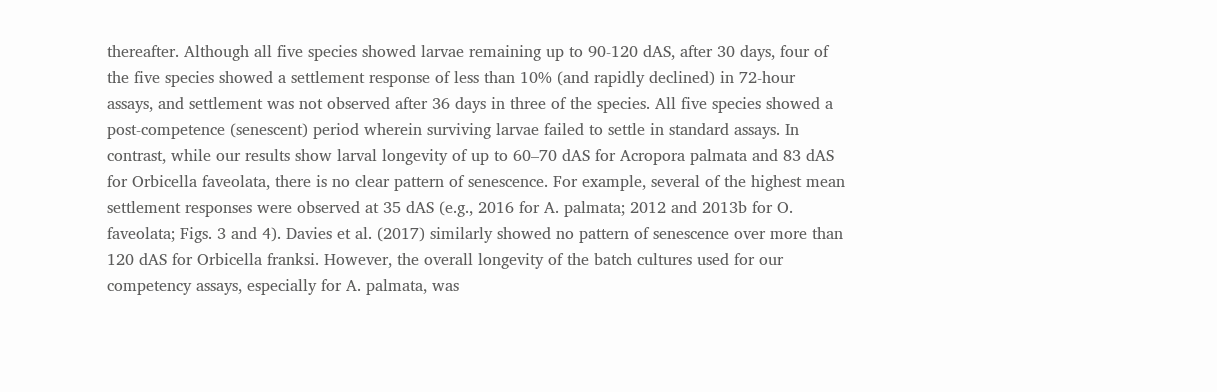thereafter. Although all five species showed larvae remaining up to 90-120 dAS, after 30 days, four of the five species showed a settlement response of less than 10% (and rapidly declined) in 72-hour assays, and settlement was not observed after 36 days in three of the species. All five species showed a post-competence (senescent) period wherein surviving larvae failed to settle in standard assays. In contrast, while our results show larval longevity of up to 60–70 dAS for Acropora palmata and 83 dAS for Orbicella faveolata, there is no clear pattern of senescence. For example, several of the highest mean settlement responses were observed at 35 dAS (e.g., 2016 for A. palmata; 2012 and 2013b for O. faveolata; Figs. 3 and 4). Davies et al. (2017) similarly showed no pattern of senescence over more than 120 dAS for Orbicella franksi. However, the overall longevity of the batch cultures used for our competency assays, especially for A. palmata, was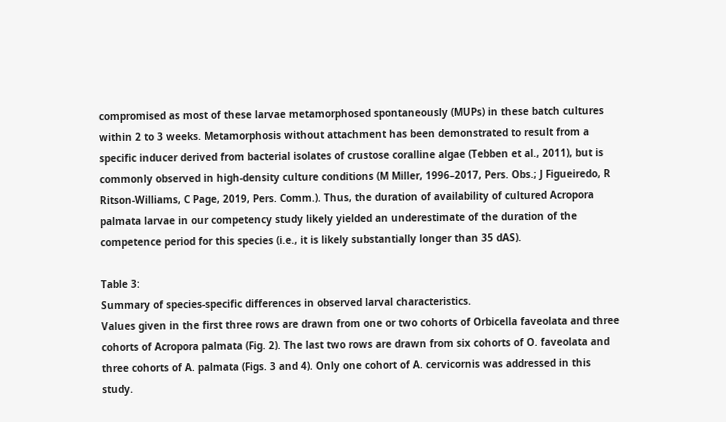compromised as most of these larvae metamorphosed spontaneously (MUPs) in these batch cultures within 2 to 3 weeks. Metamorphosis without attachment has been demonstrated to result from a specific inducer derived from bacterial isolates of crustose coralline algae (Tebben et al., 2011), but is commonly observed in high-density culture conditions (M Miller, 1996–2017, Pers. Obs.; J Figueiredo, R Ritson-Williams, C Page, 2019, Pers. Comm.). Thus, the duration of availability of cultured Acropora palmata larvae in our competency study likely yielded an underestimate of the duration of the competence period for this species (i.e., it is likely substantially longer than 35 dAS).

Table 3:
Summary of species-specific differences in observed larval characteristics.
Values given in the first three rows are drawn from one or two cohorts of Orbicella faveolata and three cohorts of Acropora palmata (Fig. 2). The last two rows are drawn from six cohorts of O. faveolata and three cohorts of A. palmata (Figs. 3 and 4). Only one cohort of A. cervicornis was addressed in this study.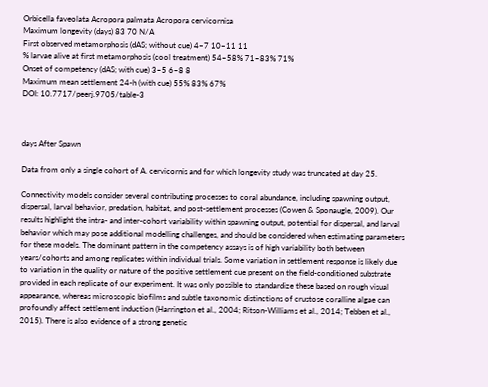Orbicella faveolata Acropora palmata Acropora cervicornisa
Maximum longevity (days) 83 70 N/A
First observed metamorphosis (dAS; without cue) 4–7 10–11 11
% larvae alive at first metamorphosis (cool treatment) 54–58% 71–83% 71%
Onset of competency (dAS; with cue) 3–5 6–8 8
Maximum mean settlement 24-h (with cue) 55% 83% 67%
DOI: 10.7717/peerj.9705/table-3



days After Spawn

Data from only a single cohort of A. cervicornis and for which longevity study was truncated at day 25.

Connectivity models consider several contributing processes to coral abundance, including spawning output, dispersal, larval behavior, predation, habitat, and post-settlement processes (Cowen & Sponaugle, 2009). Our results highlight the intra- and inter-cohort variability within spawning output, potential for dispersal, and larval behavior which may pose additional modelling challenges, and should be considered when estimating parameters for these models. The dominant pattern in the competency assays is of high variability both between years/cohorts and among replicates within individual trials. Some variation in settlement response is likely due to variation in the quality or nature of the positive settlement cue present on the field-conditioned substrate provided in each replicate of our experiment. It was only possible to standardize these based on rough visual appearance, whereas microscopic biofilms and subtle taxonomic distinctions of crustose coralline algae can profoundly affect settlement induction (Harrington et al., 2004; Ritson-Williams et al., 2014; Tebben et al., 2015). There is also evidence of a strong genetic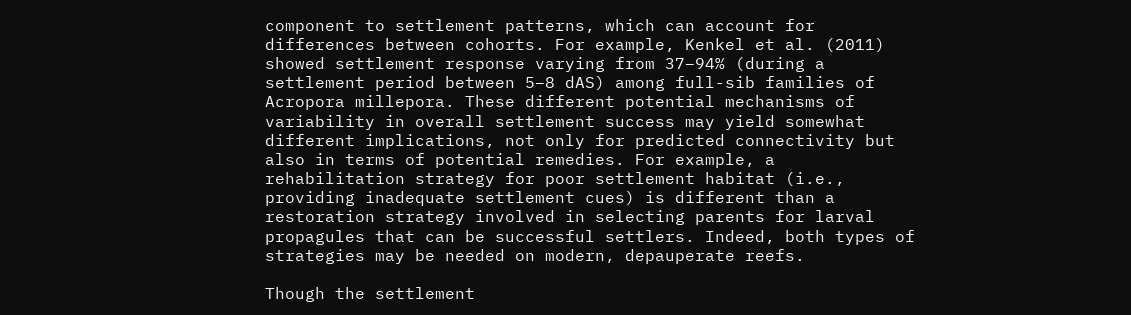component to settlement patterns, which can account for differences between cohorts. For example, Kenkel et al. (2011) showed settlement response varying from 37–94% (during a settlement period between 5–8 dAS) among full-sib families of Acropora millepora. These different potential mechanisms of variability in overall settlement success may yield somewhat different implications, not only for predicted connectivity but also in terms of potential remedies. For example, a rehabilitation strategy for poor settlement habitat (i.e., providing inadequate settlement cues) is different than a restoration strategy involved in selecting parents for larval propagules that can be successful settlers. Indeed, both types of strategies may be needed on modern, depauperate reefs.

Though the settlement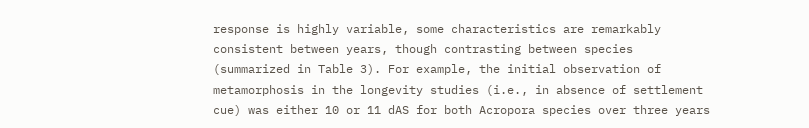response is highly variable, some characteristics are remarkably consistent between years, though contrasting between species (summarized in Table 3). For example, the initial observation of metamorphosis in the longevity studies (i.e., in absence of settlement cue) was either 10 or 11 dAS for both Acropora species over three years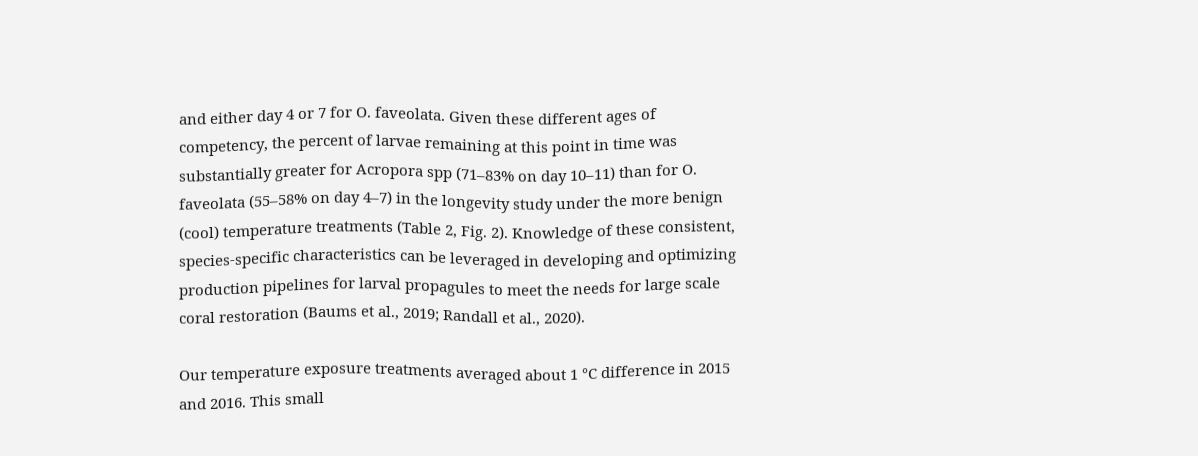and either day 4 or 7 for O. faveolata. Given these different ages of competency, the percent of larvae remaining at this point in time was substantially greater for Acropora spp (71–83% on day 10–11) than for O. faveolata (55–58% on day 4–7) in the longevity study under the more benign (cool) temperature treatments (Table 2, Fig. 2). Knowledge of these consistent, species-specific characteristics can be leveraged in developing and optimizing production pipelines for larval propagules to meet the needs for large scale coral restoration (Baums et al., 2019; Randall et al., 2020).

Our temperature exposure treatments averaged about 1 °C difference in 2015 and 2016. This small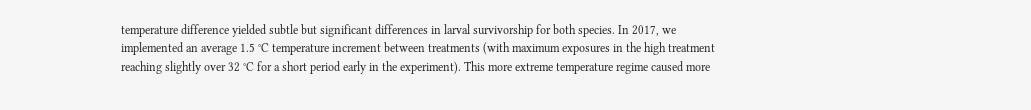temperature difference yielded subtle but significant differences in larval survivorship for both species. In 2017, we implemented an average 1.5 °C temperature increment between treatments (with maximum exposures in the high treatment reaching slightly over 32 °C for a short period early in the experiment). This more extreme temperature regime caused more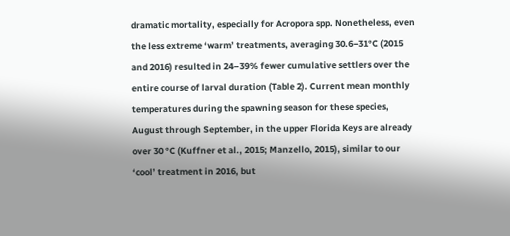dramatic mortality, especially for Acropora spp. Nonetheless, even the less extreme ‘warm’ treatments, averaging 30.6−31°C (2015 and 2016) resulted in 24–39% fewer cumulative settlers over the entire course of larval duration (Table 2). Current mean monthly temperatures during the spawning season for these species, August through September, in the upper Florida Keys are already over 30 °C (Kuffner et al., 2015; Manzello, 2015), similar to our ‘cool’ treatment in 2016, but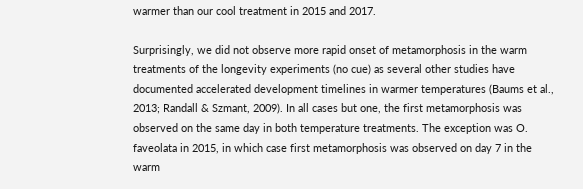warmer than our cool treatment in 2015 and 2017.

Surprisingly, we did not observe more rapid onset of metamorphosis in the warm treatments of the longevity experiments (no cue) as several other studies have documented accelerated development timelines in warmer temperatures (Baums et al., 2013; Randall & Szmant, 2009). In all cases but one, the first metamorphosis was observed on the same day in both temperature treatments. The exception was O. faveolata in 2015, in which case first metamorphosis was observed on day 7 in the warm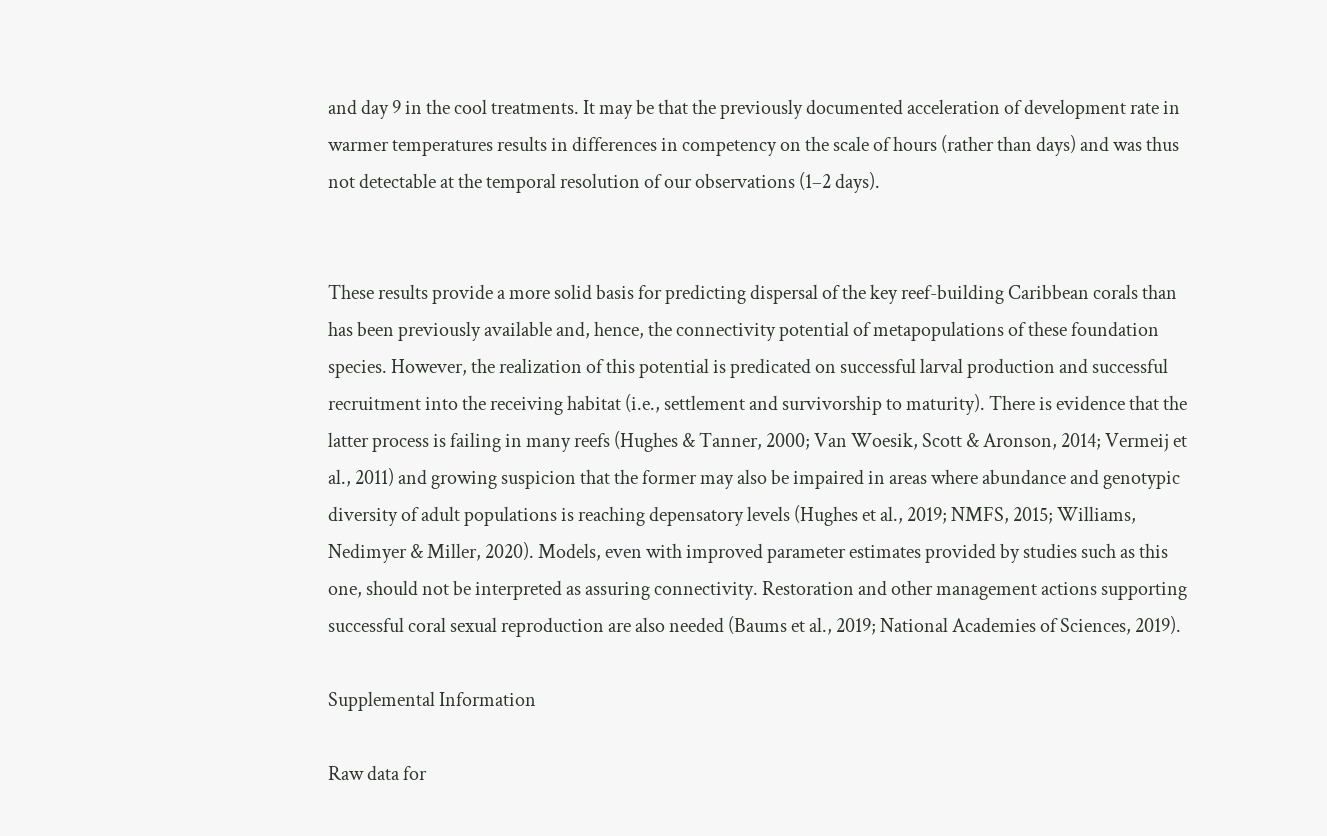and day 9 in the cool treatments. It may be that the previously documented acceleration of development rate in warmer temperatures results in differences in competency on the scale of hours (rather than days) and was thus not detectable at the temporal resolution of our observations (1–2 days).


These results provide a more solid basis for predicting dispersal of the key reef-building Caribbean corals than has been previously available and, hence, the connectivity potential of metapopulations of these foundation species. However, the realization of this potential is predicated on successful larval production and successful recruitment into the receiving habitat (i.e., settlement and survivorship to maturity). There is evidence that the latter process is failing in many reefs (Hughes & Tanner, 2000; Van Woesik, Scott & Aronson, 2014; Vermeij et al., 2011) and growing suspicion that the former may also be impaired in areas where abundance and genotypic diversity of adult populations is reaching depensatory levels (Hughes et al., 2019; NMFS, 2015; Williams, Nedimyer & Miller, 2020). Models, even with improved parameter estimates provided by studies such as this one, should not be interpreted as assuring connectivity. Restoration and other management actions supporting successful coral sexual reproduction are also needed (Baums et al., 2019; National Academies of Sciences, 2019).

Supplemental Information

Raw data for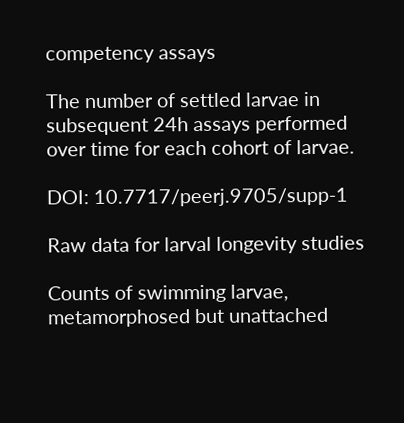competency assays

The number of settled larvae in subsequent 24h assays performed over time for each cohort of larvae.

DOI: 10.7717/peerj.9705/supp-1

Raw data for larval longevity studies

Counts of swimming larvae, metamorphosed but unattached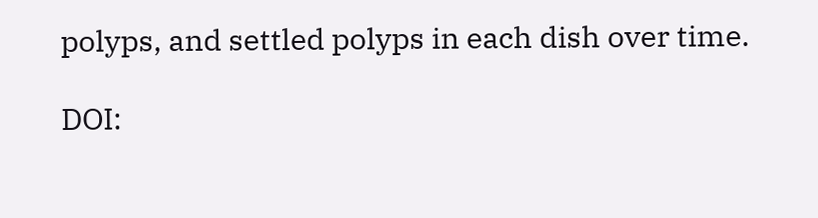polyps, and settled polyps in each dish over time.

DOI: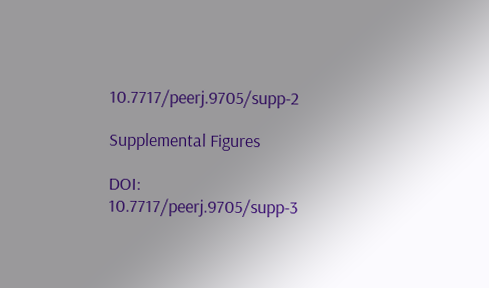10.7717/peerj.9705/supp-2

Supplemental Figures

DOI: 10.7717/peerj.9705/supp-3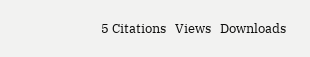5 Citations   Views   Downloads